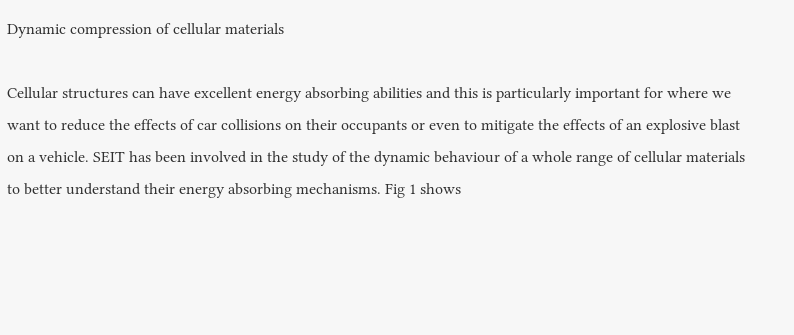Dynamic compression of cellular materials

Cellular structures can have excellent energy absorbing abilities and this is particularly important for where we want to reduce the effects of car collisions on their occupants or even to mitigate the effects of an explosive blast on a vehicle. SEIT has been involved in the study of the dynamic behaviour of a whole range of cellular materials to better understand their energy absorbing mechanisms. Fig 1 shows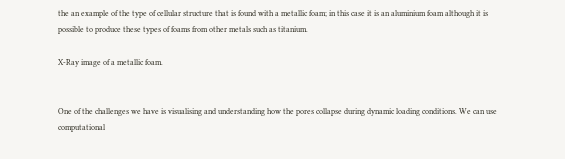the an example of the type of cellular structure that is found with a metallic foam; in this case it is an aluminium foam although it is possible to produce these types of foams from other metals such as titanium.

X-Ray image of a metallic foam.


One of the challenges we have is visualising and understanding how the pores collapse during dynamic loading conditions. We can use computational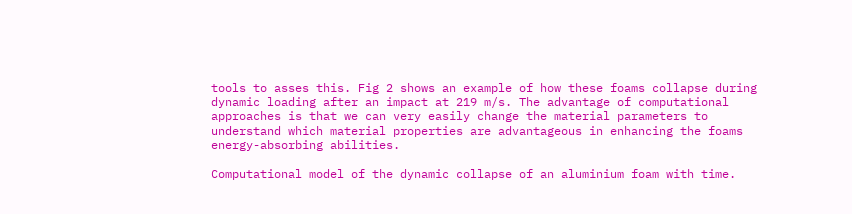tools to asses this. Fig 2 shows an example of how these foams collapse during dynamic loading after an impact at 219 m/s. The advantage of computational approaches is that we can very easily change the material parameters to understand which material properties are advantageous in enhancing the foams energy-absorbing abilities.

Computational model of the dynamic collapse of an aluminium foam with time.